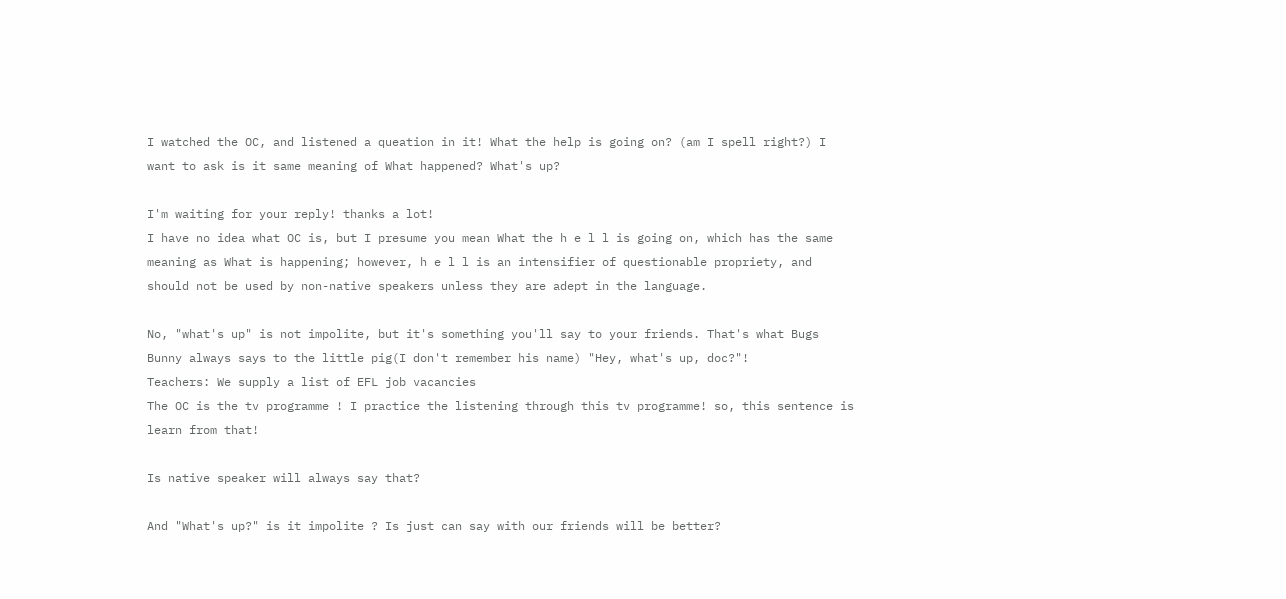I watched the OC, and listened a queation in it! What the help is going on? (am I spell right?) I want to ask is it same meaning of What happened? What's up?

I'm waiting for your reply! thanks a lot!
I have no idea what OC is, but I presume you mean What the h e l l is going on, which has the same meaning as What is happening; however, h e l l is an intensifier of questionable propriety, and should not be used by non-native speakers unless they are adept in the language.

No, "what's up" is not impolite, but it's something you'll say to your friends. That's what Bugs Bunny always says to the little pig(I don't remember his name) "Hey, what's up, doc?"!
Teachers: We supply a list of EFL job vacancies
The OC is the tv programme ! I practice the listening through this tv programme! so, this sentence is learn from that!

Is native speaker will always say that?

And "What's up?" is it impolite ? Is just can say with our friends will be better?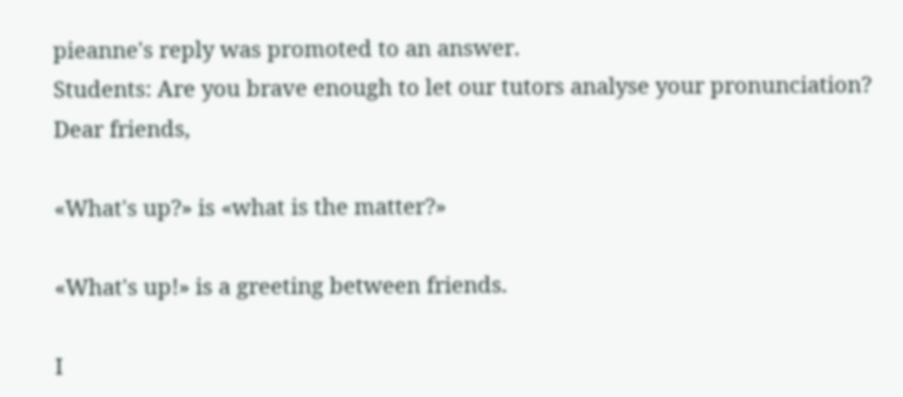pieanne's reply was promoted to an answer.
Students: Are you brave enough to let our tutors analyse your pronunciation?
Dear friends,

«What's up?» is «what is the matter?»

«What's up!» is a greeting between friends.

I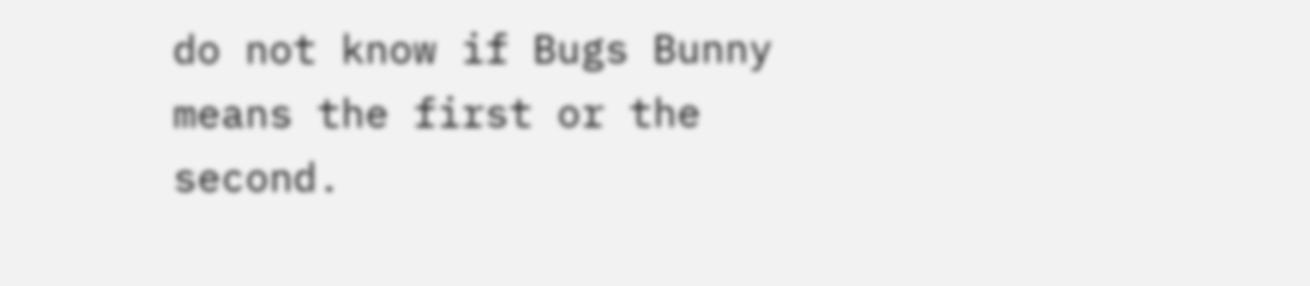do not know if Bugs Bunny means the first or the second.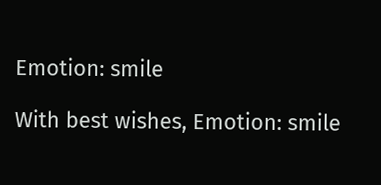Emotion: smile

With best wishes, Emotion: smile